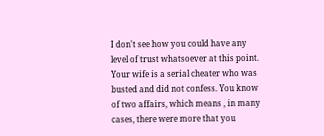I don't see how you could have any level of trust whatsoever at this point. Your wife is a serial cheater who was busted and did not confess. You know of two affairs, which means , in many cases, there were more that you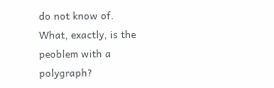do not know of.
What, exactly, is the peoblem with a polygraph?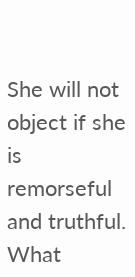She will not object if she is remorseful and truthful. What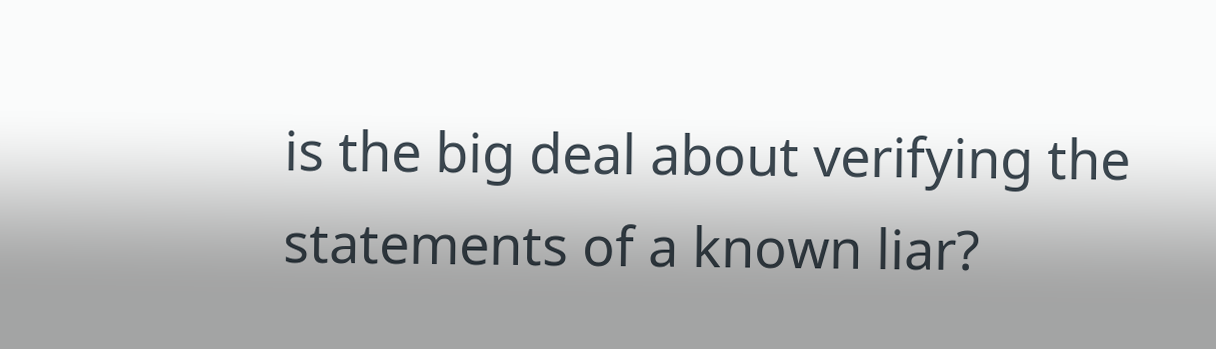is the big deal about verifying the statements of a known liar?